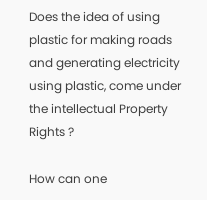Does the idea of using plastic for making roads and generating electricity using plastic, come under the intellectual Property Rights ?

How can one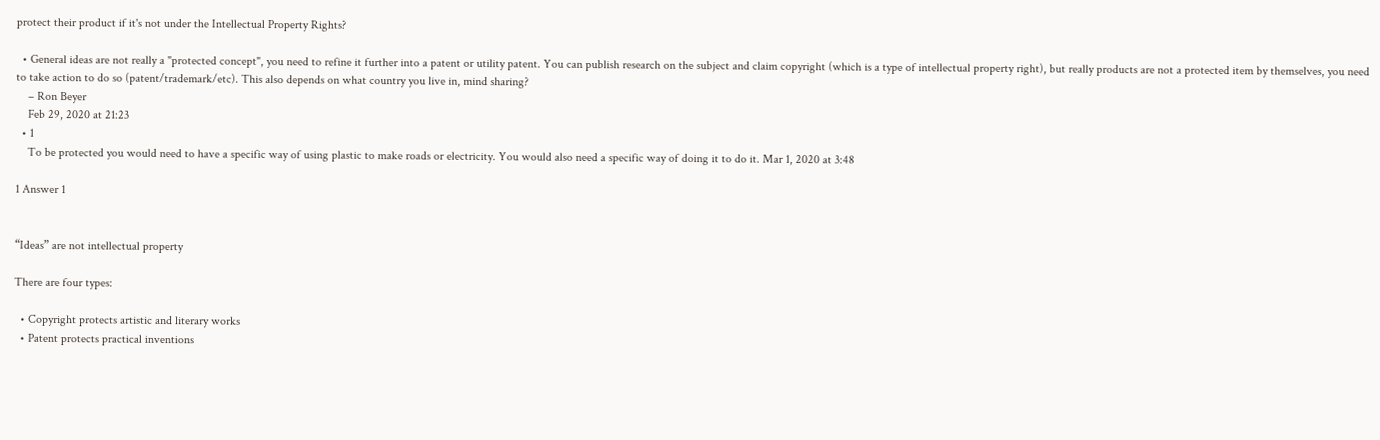protect their product if it's not under the Intellectual Property Rights?

  • General ideas are not really a "protected concept", you need to refine it further into a patent or utility patent. You can publish research on the subject and claim copyright (which is a type of intellectual property right), but really products are not a protected item by themselves, you need to take action to do so (patent/trademark/etc). This also depends on what country you live in, mind sharing?
    – Ron Beyer
    Feb 29, 2020 at 21:23
  • 1
    To be protected you would need to have a specific way of using plastic to make roads or electricity. You would also need a specific way of doing it to do it. Mar 1, 2020 at 3:48

1 Answer 1


“Ideas” are not intellectual property

There are four types:

  • Copyright protects artistic and literary works
  • Patent protects practical inventions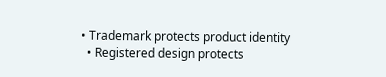• Trademark protects product identity
  • Registered design protects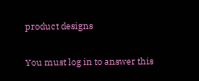product designs

You must log in to answer this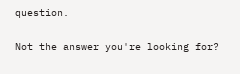question.

Not the answer you're looking for?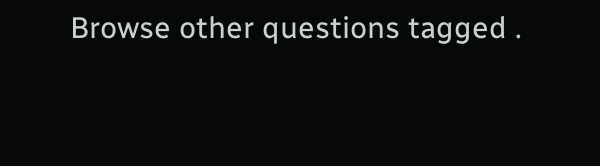Browse other questions tagged .